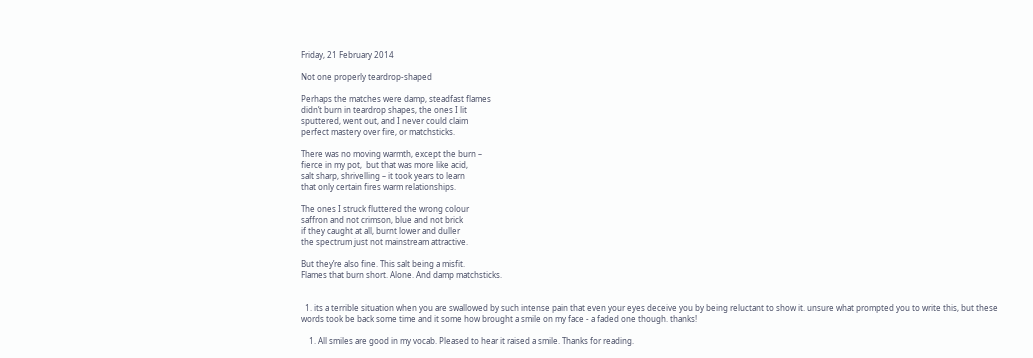Friday, 21 February 2014

Not one properly teardrop-shaped

Perhaps the matches were damp, steadfast flames
didn’t burn in teardrop shapes, the ones I lit
sputtered, went out, and I never could claim
perfect mastery over fire, or matchsticks.

There was no moving warmth, except the burn –
fierce in my pot,  but that was more like acid,
salt sharp, shrivelling – it took years to learn
that only certain fires warm relationships.

The ones I struck fluttered the wrong colour
saffron and not crimson, blue and not brick
if they caught at all, burnt lower and duller
the spectrum just not mainstream attractive.

But they’re also fine. This salt being a misfit.
Flames that burn short. Alone. And damp matchsticks.


  1. its a terrible situation when you are swallowed by such intense pain that even your eyes deceive you by being reluctant to show it. unsure what prompted you to write this, but these words took be back some time and it some how brought a smile on my face - a faded one though. thanks!

    1. All smiles are good in my vocab. Pleased to hear it raised a smile. Thanks for reading.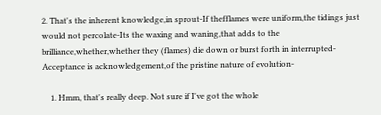2. That's the inherent knowledge,in sprout-If thefflames were uniform,the tidings just would not percolate-Its the waxing and waning,that adds to the brilliance,whether,whether they (flames) die down or burst forth in interrupted-Acceptance is acknowledgement,of the pristine nature of evolution-

    1. Hmm, that's really deep. Not sure if I've got the whole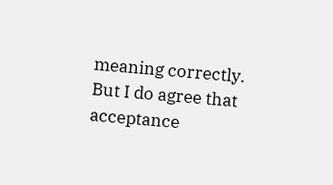meaning correctly. But I do agree that acceptance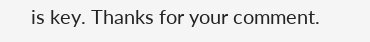is key. Thanks for your comment.